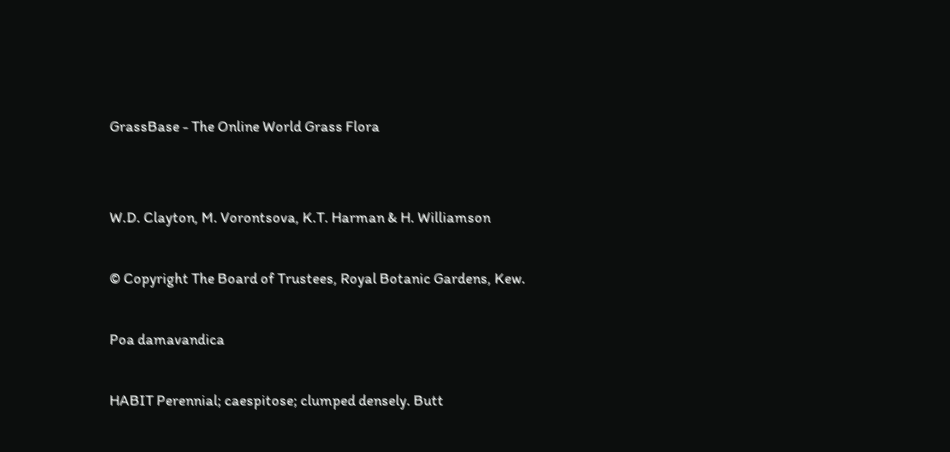GrassBase - The Online World Grass Flora


W.D. Clayton, M. Vorontsova, K.T. Harman & H. Williamson

© Copyright The Board of Trustees, Royal Botanic Gardens, Kew.

Poa damavandica

HABIT Perennial; caespitose; clumped densely. Butt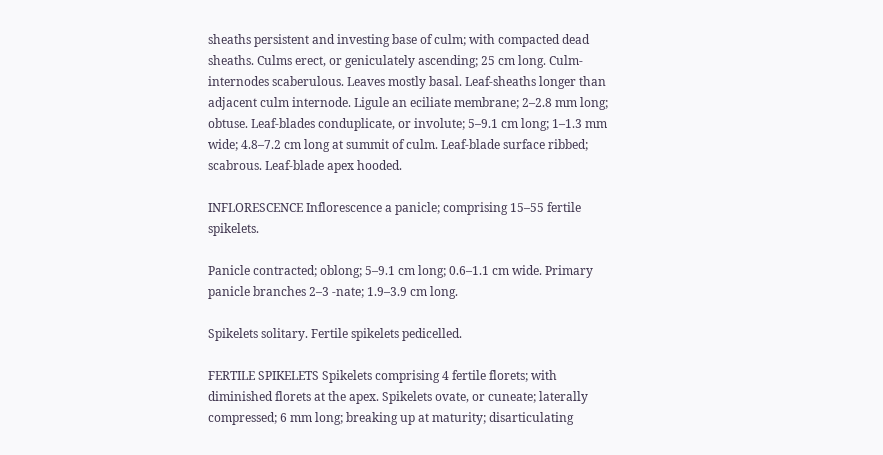sheaths persistent and investing base of culm; with compacted dead sheaths. Culms erect, or geniculately ascending; 25 cm long. Culm-internodes scaberulous. Leaves mostly basal. Leaf-sheaths longer than adjacent culm internode. Ligule an eciliate membrane; 2–2.8 mm long; obtuse. Leaf-blades conduplicate, or involute; 5–9.1 cm long; 1–1.3 mm wide; 4.8–7.2 cm long at summit of culm. Leaf-blade surface ribbed; scabrous. Leaf-blade apex hooded.

INFLORESCENCE Inflorescence a panicle; comprising 15–55 fertile spikelets.

Panicle contracted; oblong; 5–9.1 cm long; 0.6–1.1 cm wide. Primary panicle branches 2–3 -nate; 1.9–3.9 cm long.

Spikelets solitary. Fertile spikelets pedicelled.

FERTILE SPIKELETS Spikelets comprising 4 fertile florets; with diminished florets at the apex. Spikelets ovate, or cuneate; laterally compressed; 6 mm long; breaking up at maturity; disarticulating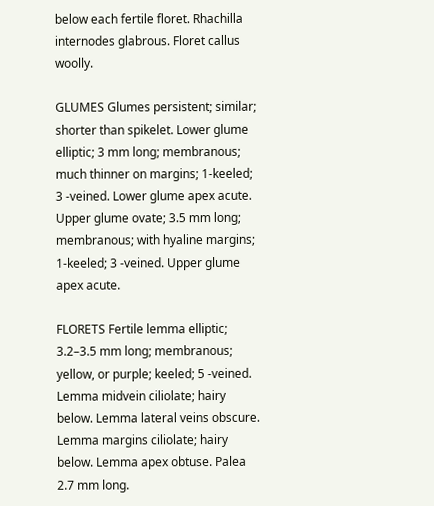below each fertile floret. Rhachilla internodes glabrous. Floret callus woolly.

GLUMES Glumes persistent; similar; shorter than spikelet. Lower glume elliptic; 3 mm long; membranous; much thinner on margins; 1-keeled; 3 -veined. Lower glume apex acute. Upper glume ovate; 3.5 mm long; membranous; with hyaline margins; 1-keeled; 3 -veined. Upper glume apex acute.

FLORETS Fertile lemma elliptic; 3.2–3.5 mm long; membranous; yellow, or purple; keeled; 5 -veined. Lemma midvein ciliolate; hairy below. Lemma lateral veins obscure. Lemma margins ciliolate; hairy below. Lemma apex obtuse. Palea 2.7 mm long.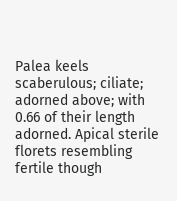Palea keels scaberulous; ciliate; adorned above; with 0.66 of their length adorned. Apical sterile florets resembling fertile though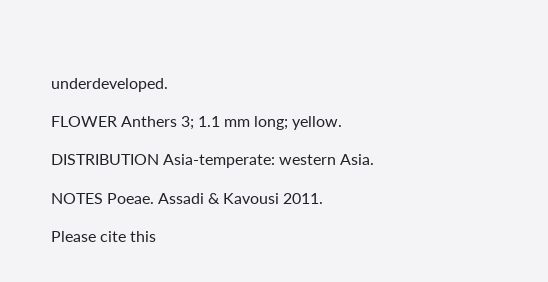underdeveloped.

FLOWER Anthers 3; 1.1 mm long; yellow.

DISTRIBUTION Asia-temperate: western Asia.

NOTES Poeae. Assadi & Kavousi 2011.

Please cite this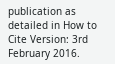publication as detailed in How to Cite Version: 3rd February 2016.